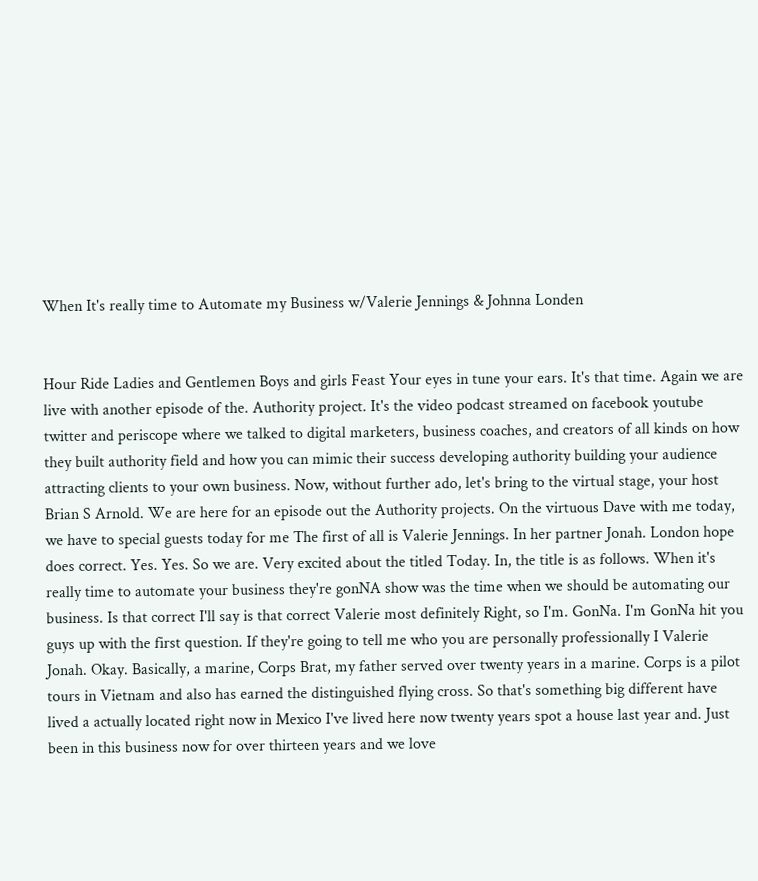When It's really time to Automate my Business w/Valerie Jennings & Johnna Londen


Hour Ride Ladies and Gentlemen Boys and girls Feast Your eyes in tune your ears. It's that time. Again we are live with another episode of the. Authority project. It's the video podcast streamed on facebook youtube twitter and periscope where we talked to digital marketers, business coaches, and creators of all kinds on how they built authority field and how you can mimic their success developing authority building your audience attracting clients to your own business. Now, without further ado, let's bring to the virtual stage, your host Brian S Arnold. We are here for an episode out the Authority projects. On the virtuous Dave with me today, we have to special guests today for me The first of all is Valerie Jennings. In her partner Jonah. London hope does correct. Yes. Yes. So we are. Very excited about the titled Today. In, the title is as follows. When it's really time to automate your business they're gonNA show was the time when we should be automating our business. Is that correct I'll say is that correct Valerie most definitely Right, so I'm. GonNa. I'm GonNa hit you guys up with the first question. If they're going to tell me who you are personally professionally I Valerie Jonah. Okay. Basically, a marine, Corps Brat, my father served over twenty years in a marine. Corps is a pilot tours in Vietnam and also has earned the distinguished flying cross. So that's something big different have lived a actually located right now in Mexico I've lived here now twenty years spot a house last year and. Just been in this business now for over thirteen years and we love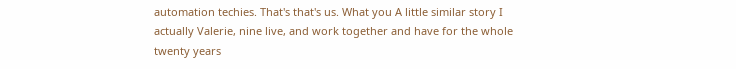automation techies. That's that's us. What you A little similar story I actually Valerie, nine live, and work together and have for the whole twenty years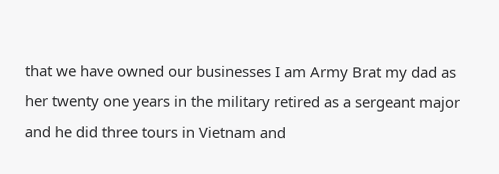that we have owned our businesses I am Army Brat my dad as her twenty one years in the military retired as a sergeant major and he did three tours in Vietnam and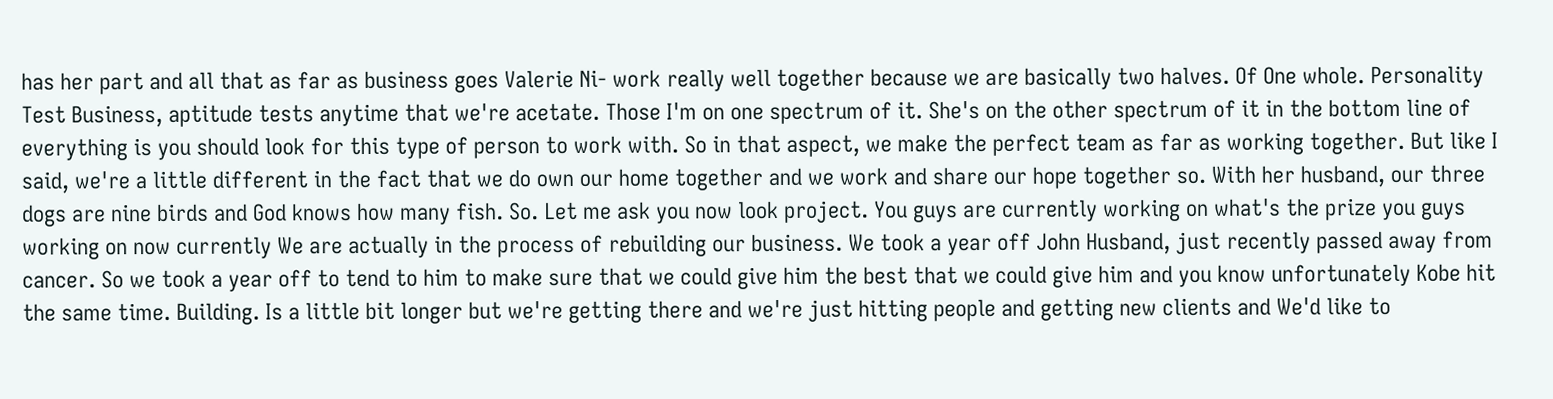has her part and all that as far as business goes Valerie Ni- work really well together because we are basically two halves. Of One whole. Personality Test Business, aptitude tests anytime that we're acetate. Those I'm on one spectrum of it. She's on the other spectrum of it in the bottom line of everything is you should look for this type of person to work with. So in that aspect, we make the perfect team as far as working together. But like I said, we're a little different in the fact that we do own our home together and we work and share our hope together so. With her husband, our three dogs are nine birds and God knows how many fish. So. Let me ask you now look project. You guys are currently working on what's the prize you guys working on now currently We are actually in the process of rebuilding our business. We took a year off John Husband, just recently passed away from cancer. So we took a year off to tend to him to make sure that we could give him the best that we could give him and you know unfortunately Kobe hit the same time. Building. Is a little bit longer but we're getting there and we're just hitting people and getting new clients and We'd like to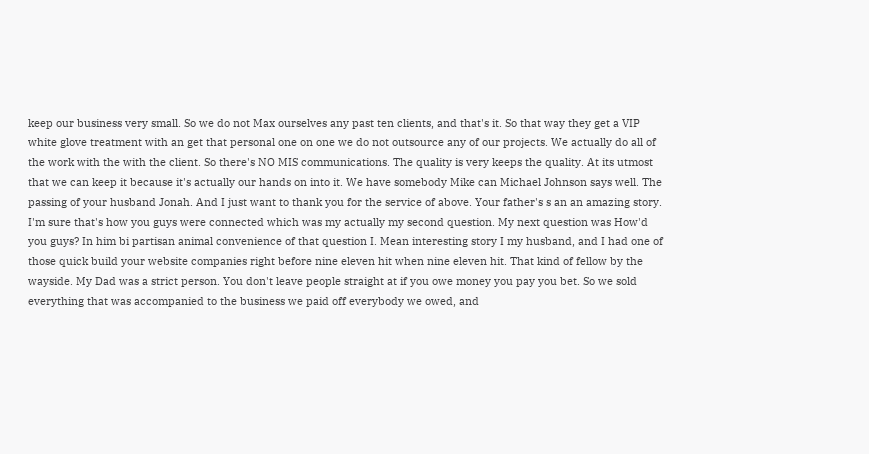keep our business very small. So we do not Max ourselves any past ten clients, and that's it. So that way they get a VIP white glove treatment with an get that personal one on one we do not outsource any of our projects. We actually do all of the work with the with the client. So there's NO MIS communications. The quality is very keeps the quality. At its utmost that we can keep it because it's actually our hands on into it. We have somebody Mike can Michael Johnson says well. The passing of your husband Jonah. And I just want to thank you for the service of above. Your father's s an an amazing story. I'm sure that's how you guys were connected which was my actually my second question. My next question was How'd you guys? In him bi partisan animal convenience of that question I. Mean interesting story I my husband, and I had one of those quick build your website companies right before nine eleven hit when nine eleven hit. That kind of fellow by the wayside. My Dad was a strict person. You don't leave people straight at if you owe money you pay you bet. So we sold everything that was accompanied to the business we paid off everybody we owed, and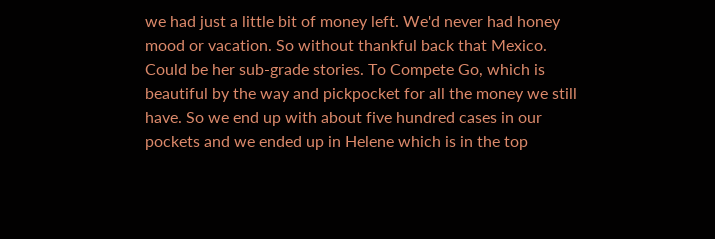we had just a little bit of money left. We'd never had honey mood or vacation. So without thankful back that Mexico. Could be her sub-grade stories. To Compete Go, which is beautiful by the way and pickpocket for all the money we still have. So we end up with about five hundred cases in our pockets and we ended up in Helene which is in the top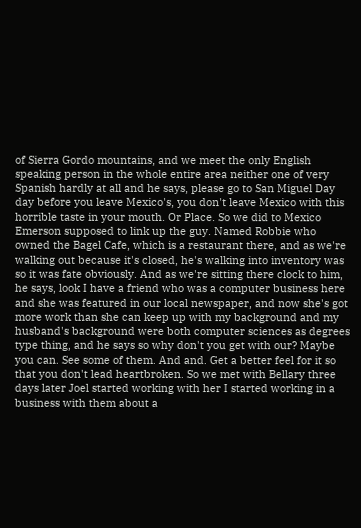of Sierra Gordo mountains, and we meet the only English speaking person in the whole entire area neither one of very Spanish hardly at all and he says, please go to San Miguel Day day before you leave Mexico's, you don't leave Mexico with this horrible taste in your mouth. Or Place. So we did to Mexico Emerson supposed to link up the guy. Named Robbie who owned the Bagel Cafe, which is a restaurant there, and as we're walking out because it's closed, he's walking into inventory was so it was fate obviously. And as we're sitting there clock to him, he says, look I have a friend who was a computer business here and she was featured in our local newspaper, and now she's got more work than she can keep up with my background and my husband's background were both computer sciences as degrees type thing, and he says so why don't you get with our? Maybe you can. See some of them. And and. Get a better feel for it so that you don't lead heartbroken. So we met with Bellary three days later Joel started working with her I started working in a business with them about a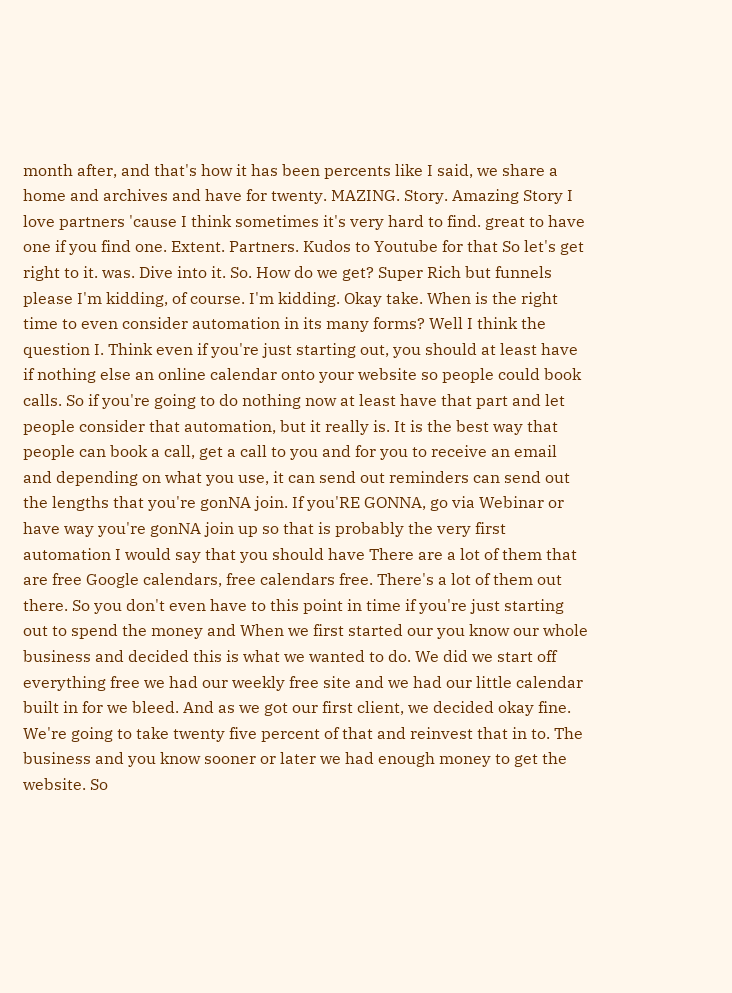month after, and that's how it has been percents like I said, we share a home and archives and have for twenty. MAZING. Story. Amazing Story I love partners 'cause I think sometimes it's very hard to find. great to have one if you find one. Extent. Partners. Kudos to Youtube for that So let's get right to it. was. Dive into it. So. How do we get? Super Rich but funnels please I'm kidding, of course. I'm kidding. Okay take. When is the right time to even consider automation in its many forms? Well I think the question I. Think even if you're just starting out, you should at least have if nothing else an online calendar onto your website so people could book calls. So if you're going to do nothing now at least have that part and let people consider that automation, but it really is. It is the best way that people can book a call, get a call to you and for you to receive an email and depending on what you use, it can send out reminders can send out the lengths that you're gonNA join. If you'RE GONNA, go via Webinar or have way you're gonNA join up so that is probably the very first automation I would say that you should have There are a lot of them that are free Google calendars, free calendars free. There's a lot of them out there. So you don't even have to this point in time if you're just starting out to spend the money and When we first started our you know our whole business and decided this is what we wanted to do. We did we start off everything free we had our weekly free site and we had our little calendar built in for we bleed. And as we got our first client, we decided okay fine. We're going to take twenty five percent of that and reinvest that in to. The business and you know sooner or later we had enough money to get the website. So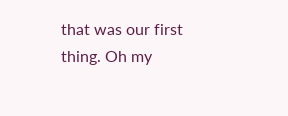that was our first thing. Oh my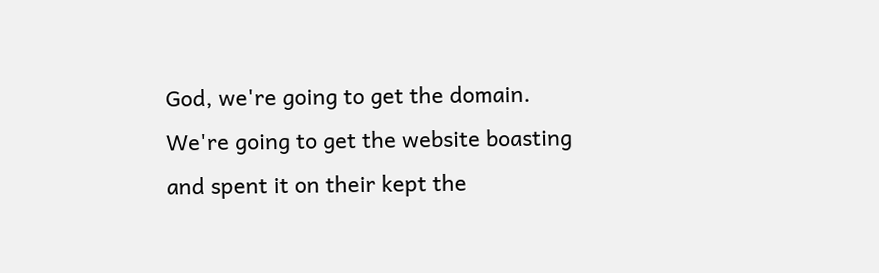God, we're going to get the domain. We're going to get the website boasting and spent it on their kept the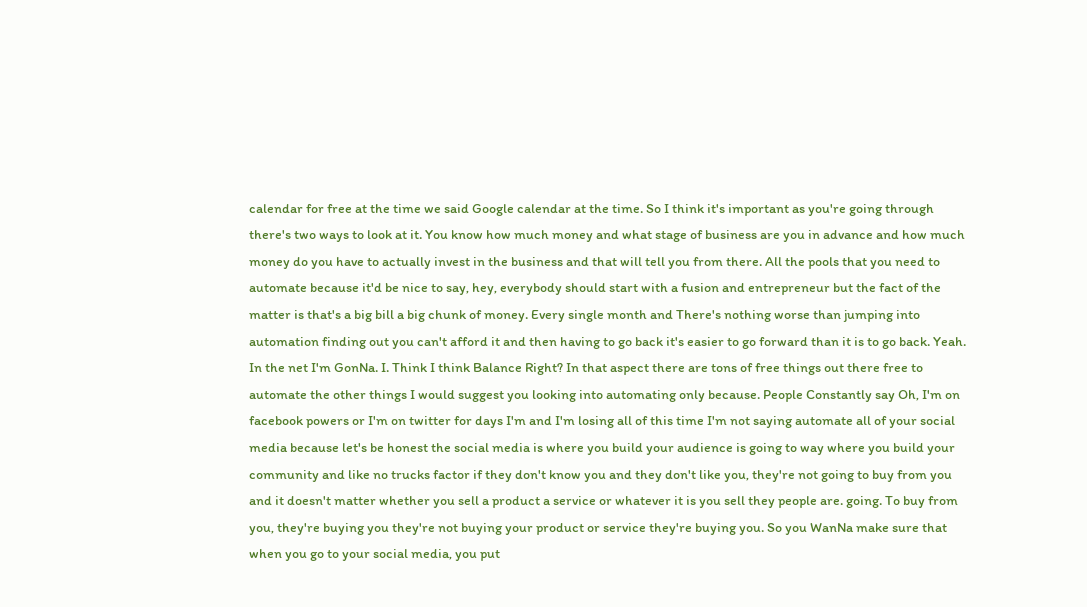calendar for free at the time we said Google calendar at the time. So I think it's important as you're going through there's two ways to look at it. You know how much money and what stage of business are you in advance and how much money do you have to actually invest in the business and that will tell you from there. All the pools that you need to automate because it'd be nice to say, hey, everybody should start with a fusion and entrepreneur but the fact of the matter is that's a big bill a big chunk of money. Every single month and There's nothing worse than jumping into automation finding out you can't afford it and then having to go back it's easier to go forward than it is to go back. Yeah. In the net I'm GonNa. I. Think I think Balance Right? In that aspect there are tons of free things out there free to automate the other things I would suggest you looking into automating only because. People Constantly say Oh, I'm on facebook powers or I'm on twitter for days I'm and I'm losing all of this time I'm not saying automate all of your social media because let's be honest the social media is where you build your audience is going to way where you build your community and like no trucks factor if they don't know you and they don't like you, they're not going to buy from you and it doesn't matter whether you sell a product a service or whatever it is you sell they people are. going. To buy from you, they're buying you they're not buying your product or service they're buying you. So you WanNa make sure that when you go to your social media, you put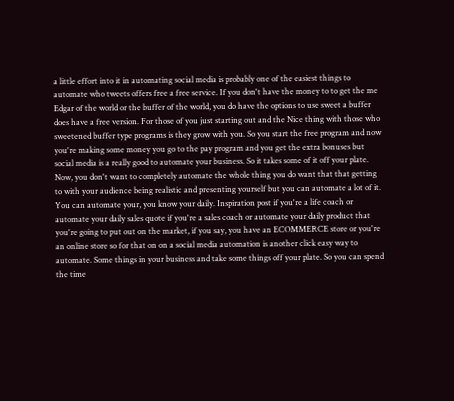a little effort into it in automating social media is probably one of the easiest things to automate who tweets offers free a free service. If you don't have the money to to get the me Edgar of the world or the buffer of the world, you do have the options to use sweet a buffer does have a free version. For those of you just starting out and the Nice thing with those who sweetened buffer type programs is they grow with you. So you start the free program and now you're making some money you go to the pay program and you get the extra bonuses but social media is a really good to automate your business. So it takes some of it off your plate. Now, you don't want to completely automate the whole thing you do want that that getting to with your audience being realistic and presenting yourself but you can automate a lot of it. You can automate your, you know your daily. Inspiration post if you're a life coach or automate your daily sales quote if you're a sales coach or automate your daily product that you're going to put out on the market, if you say, you have an ECOMMERCE store or you're an online store so for that on on a social media automation is another click easy way to automate. Some things in your business and take some things off your plate. So you can spend the time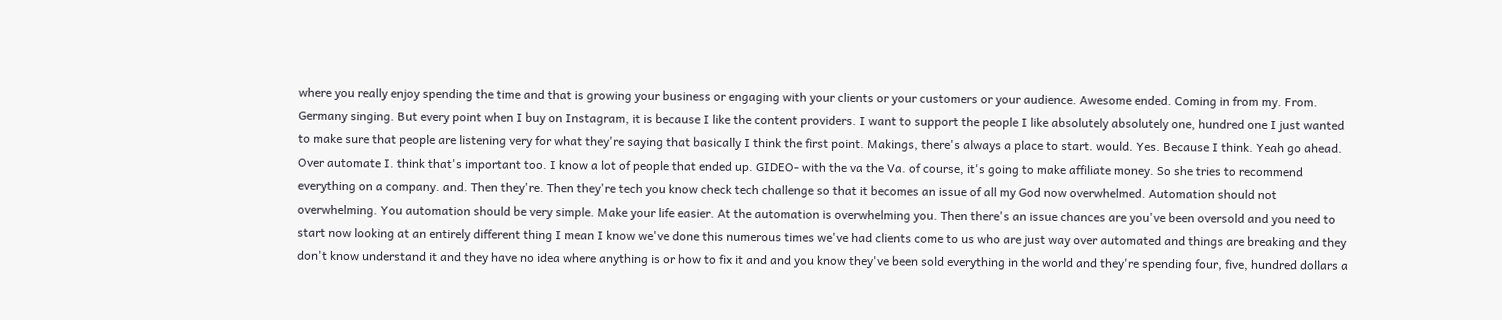where you really enjoy spending the time and that is growing your business or engaging with your clients or your customers or your audience. Awesome ended. Coming in from my. From. Germany singing. But every point when I buy on Instagram, it is because I like the content providers. I want to support the people I like absolutely absolutely one, hundred one I just wanted to make sure that people are listening very for what they're saying that basically I think the first point. Makings, there's always a place to start. would. Yes. Because I think. Yeah go ahead. Over automate I. think that's important too. I know a lot of people that ended up. GIDEO- with the va the Va. of course, it's going to make affiliate money. So she tries to recommend everything on a company. and. Then they're. Then they're tech you know check tech challenge so that it becomes an issue of all my God now overwhelmed. Automation should not overwhelming. You automation should be very simple. Make your life easier. At the automation is overwhelming you. Then there's an issue chances are you've been oversold and you need to start now looking at an entirely different thing I mean I know we've done this numerous times we've had clients come to us who are just way over automated and things are breaking and they don't know understand it and they have no idea where anything is or how to fix it and and you know they've been sold everything in the world and they're spending four, five, hundred dollars a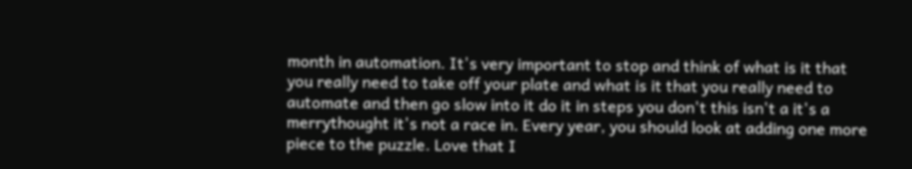month in automation. It's very important to stop and think of what is it that you really need to take off your plate and what is it that you really need to automate and then go slow into it do it in steps you don't this isn't a it's a merrythought it's not a race in. Every year, you should look at adding one more piece to the puzzle. Love that I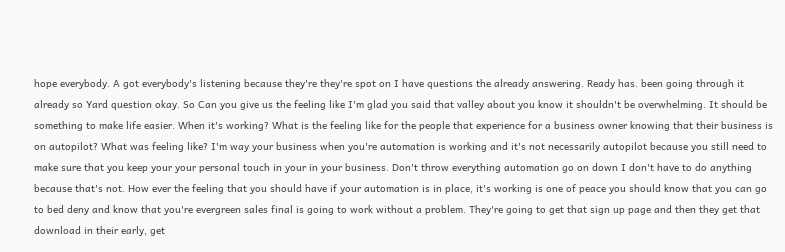hope everybody. A got everybody's listening because they're they're spot on I have questions the already answering. Ready has. been going through it already so Yard question okay. So Can you give us the feeling like I'm glad you said that valley about you know it shouldn't be overwhelming. It should be something to make life easier. When it's working? What is the feeling like for the people that experience for a business owner knowing that their business is on autopilot? What was feeling like? I'm way your business when you're automation is working and it's not necessarily autopilot because you still need to make sure that you keep your your personal touch in your in your business. Don't throw everything automation go on down I don't have to do anything because that's not. How ever the feeling that you should have if your automation is in place, it's working is one of peace you should know that you can go to bed deny and know that you're evergreen sales final is going to work without a problem. They're going to get that sign up page and then they get that download in their early, get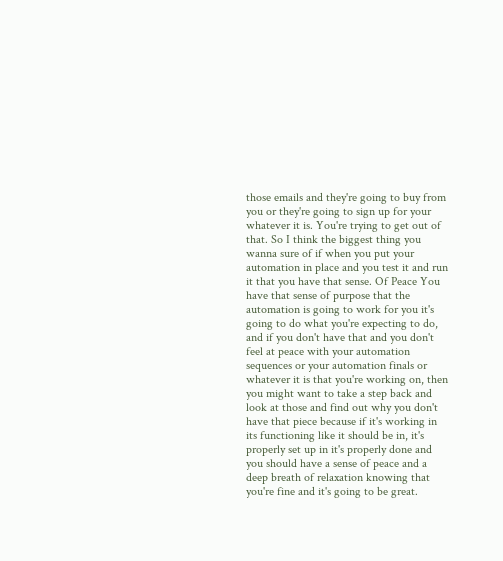those emails and they're going to buy from you or they're going to sign up for your whatever it is. You're trying to get out of that. So I think the biggest thing you wanna sure of if when you put your automation in place and you test it and run it that you have that sense. Of Peace You have that sense of purpose that the automation is going to work for you it's going to do what you're expecting to do, and if you don't have that and you don't feel at peace with your automation sequences or your automation finals or whatever it is that you're working on, then you might want to take a step back and look at those and find out why you don't have that piece because if it's working in its functioning like it should be in, it's properly set up in it's properly done and you should have a sense of peace and a deep breath of relaxation knowing that you're fine and it's going to be great.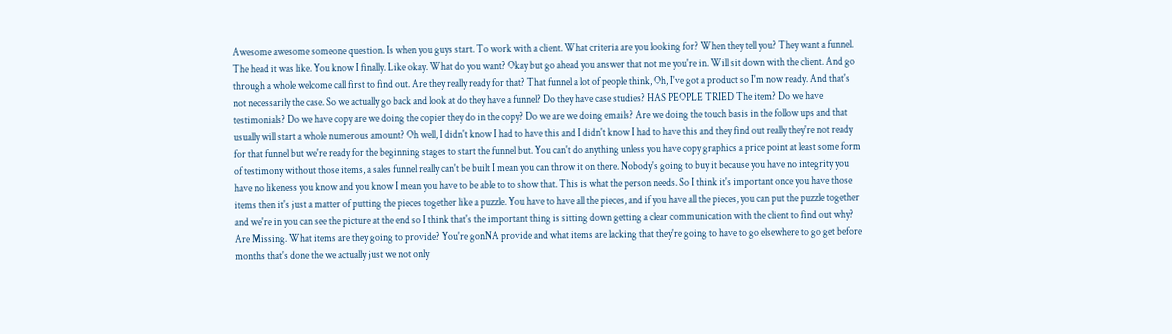Awesome awesome someone question. Is when you guys start. To work with a client. What criteria are you looking for? When they tell you? They want a funnel. The head it was like. You know I finally. Like okay. What do you want? Okay but go ahead you answer that not me you're in. Will sit down with the client. And go through a whole welcome call first to find out. Are they really ready for that? That funnel a lot of people think, Oh, I've got a product so I'm now ready. And that's not necessarily the case. So we actually go back and look at do they have a funnel? Do they have case studies? HAS PEOPLE TRIED The item? Do we have testimonials? Do we have copy are we doing the copier they do in the copy? Do we are we doing emails? Are we doing the touch basis in the follow ups and that usually will start a whole numerous amount? Oh well, I didn't know I had to have this and I didn't know I had to have this and they find out really they're not ready for that funnel but we're ready for the beginning stages to start the funnel but. You can't do anything unless you have copy graphics a price point at least some form of testimony without those items, a sales funnel really can't be built I mean you can throw it on there. Nobody's going to buy it because you have no integrity you have no likeness you know and you know I mean you have to be able to to show that. This is what the person needs. So I think it's important once you have those items then it's just a matter of putting the pieces together like a puzzle. You have to have all the pieces, and if you have all the pieces, you can put the puzzle together and we're in you can see the picture at the end so I think that's the important thing is sitting down getting a clear communication with the client to find out why? Are Missing. What items are they going to provide? You're gonNA provide and what items are lacking that they're going to have to go elsewhere to go get before months that's done the we actually just we not only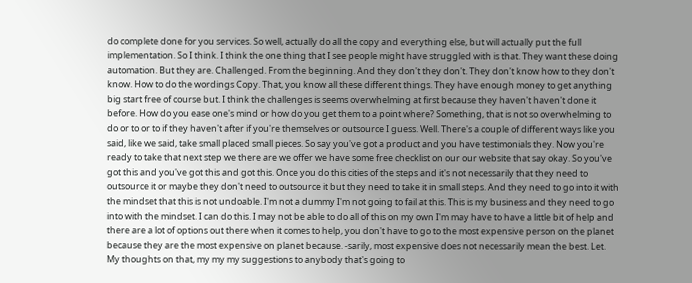do complete done for you services. So well, actually do all the copy and everything else, but will actually put the full implementation. So I think. I think the one thing that I see people might have struggled with is that. They want these doing automation. But they are. Challenged. From the beginning. And they don't they don't. They don't know how to they don't know. How to do the wordings Copy. That, you know all these different things. They have enough money to get anything big start free of course but. I think the challenges is seems overwhelming at first because they haven't haven't done it before. How do you ease one's mind or how do you get them to a point where? Something, that is not so overwhelming to do or to or to if they haven't after if you're themselves or outsource I guess. Well. There's a couple of different ways like you said, like we said, take small placed small pieces. So say you've got a product and you have testimonials they. Now you're ready to take that next step we there are we offer we have some free checklist on our our website that say okay. So you've got this and you've got this and got this. Once you do this cities of the steps and it's not necessarily that they need to outsource it or maybe they don't need to outsource it but they need to take it in small steps. And they need to go into it with the mindset that this is not undoable. I'm not a dummy I'm not going to fail at this. This is my business and they need to go into with the mindset. I can do this. I may not be able to do all of this on my own I'm may have to have a little bit of help and there are a lot of options out there when it comes to help, you don't have to go to the most expensive person on the planet because they are the most expensive on planet because. -sarily, most expensive does not necessarily mean the best. Let. My thoughts on that, my my my suggestions to anybody that's going to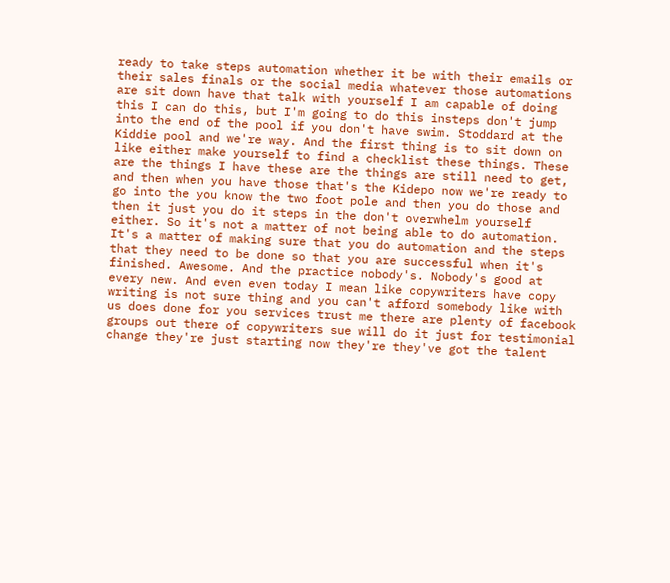ready to take steps automation whether it be with their emails or their sales finals or the social media whatever those automations are sit down have that talk with yourself I am capable of doing this I can do this, but I'm going to do this insteps don't jump into the end of the pool if you don't have swim. Stoddard at the Kiddie pool and we're way. And the first thing is to sit down on like either make yourself to find a checklist these things. These are the things I have these are the things are still need to get, and then when you have those that's the Kidepo now we're ready to go into the you know the two foot pole and then you do those and then it just you do it steps in the don't overwhelm yourself either. So it's not a matter of not being able to do automation. It's a matter of making sure that you do automation and the steps that they need to be done so that you are successful when it's finished. Awesome. And the practice nobody's. Nobody's good at every new. And even even today I mean like copywriters have copy writing is not sure thing and you can't afford somebody like with us does done for you services trust me there are plenty of facebook groups out there of copywriters sue will do it just for testimonial change they're just starting now they're they've got the talent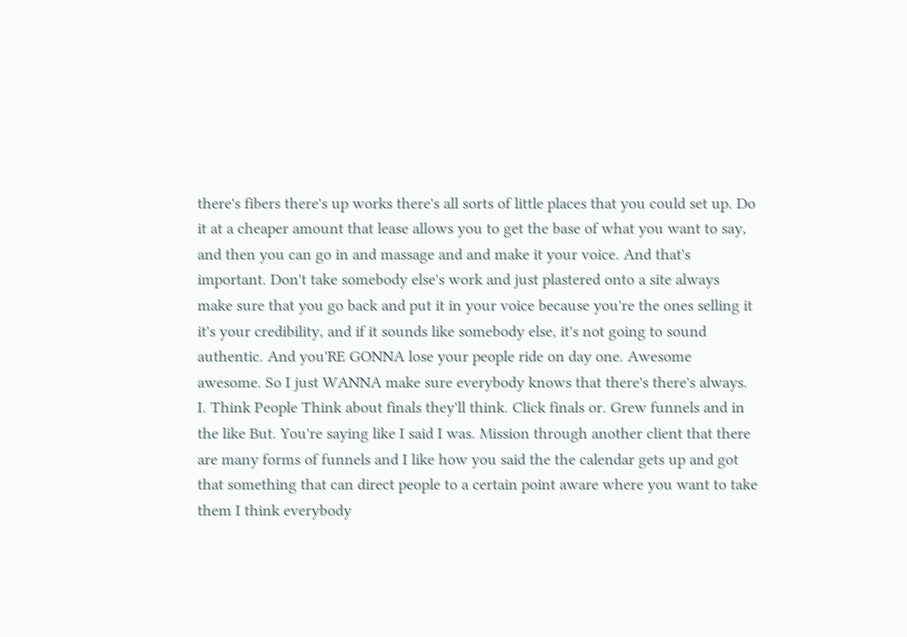there's fibers there's up works there's all sorts of little places that you could set up. Do it at a cheaper amount that lease allows you to get the base of what you want to say, and then you can go in and massage and and make it your voice. And that's important. Don't take somebody else's work and just plastered onto a site always make sure that you go back and put it in your voice because you're the ones selling it it's your credibility, and if it sounds like somebody else, it's not going to sound authentic. And you'RE GONNA lose your people ride on day one. Awesome awesome. So I just WANNA make sure everybody knows that there's there's always. I. Think People Think about finals they'll think. Click finals or. Grew funnels and in the like But. You're saying like I said I was. Mission through another client that there are many forms of funnels and I like how you said the the calendar gets up and got that something that can direct people to a certain point aware where you want to take them I think everybody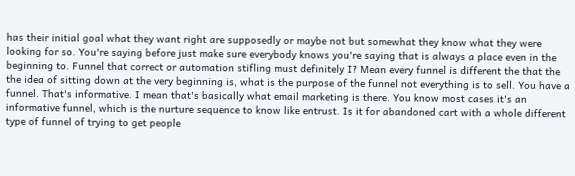has their initial goal what they want right are supposedly or maybe not but somewhat they know what they were looking for so. You're saying before just make sure everybody knows you're saying that is always a place even in the beginning to. Funnel that correct or automation stifling must definitely I? Mean every funnel is different the that the the idea of sitting down at the very beginning is, what is the purpose of the funnel not everything is to sell. You have a funnel. That's informative. I mean that's basically what email marketing is there. You know most cases it's an informative funnel, which is the nurture sequence to know like entrust. Is it for abandoned cart with a whole different type of funnel of trying to get people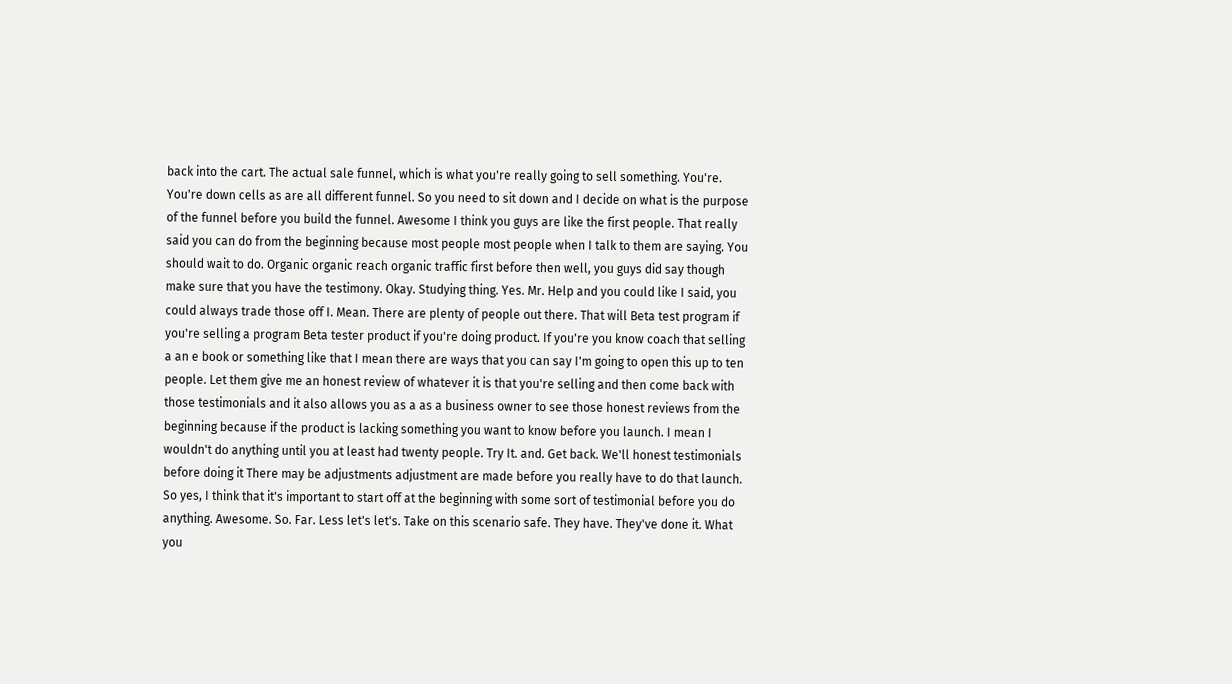back into the cart. The actual sale funnel, which is what you're really going to sell something. You're. You're down cells as are all different funnel. So you need to sit down and I decide on what is the purpose of the funnel before you build the funnel. Awesome I think you guys are like the first people. That really said you can do from the beginning because most people most people when I talk to them are saying. You should wait to do. Organic organic reach organic traffic first before then well, you guys did say though make sure that you have the testimony. Okay. Studying thing. Yes. Mr. Help and you could like I said, you could always trade those off I. Mean. There are plenty of people out there. That will Beta test program if you're selling a program Beta tester product if you're doing product. If you're you know coach that selling a an e book or something like that I mean there are ways that you can say I'm going to open this up to ten people. Let them give me an honest review of whatever it is that you're selling and then come back with those testimonials and it also allows you as a as a business owner to see those honest reviews from the beginning because if the product is lacking something you want to know before you launch. I mean I wouldn't do anything until you at least had twenty people. Try It. and. Get back. We'll honest testimonials before doing it There may be adjustments adjustment are made before you really have to do that launch. So yes, I think that it's important to start off at the beginning with some sort of testimonial before you do anything. Awesome. So. Far. Less let's let's. Take on this scenario safe. They have. They've done it. What you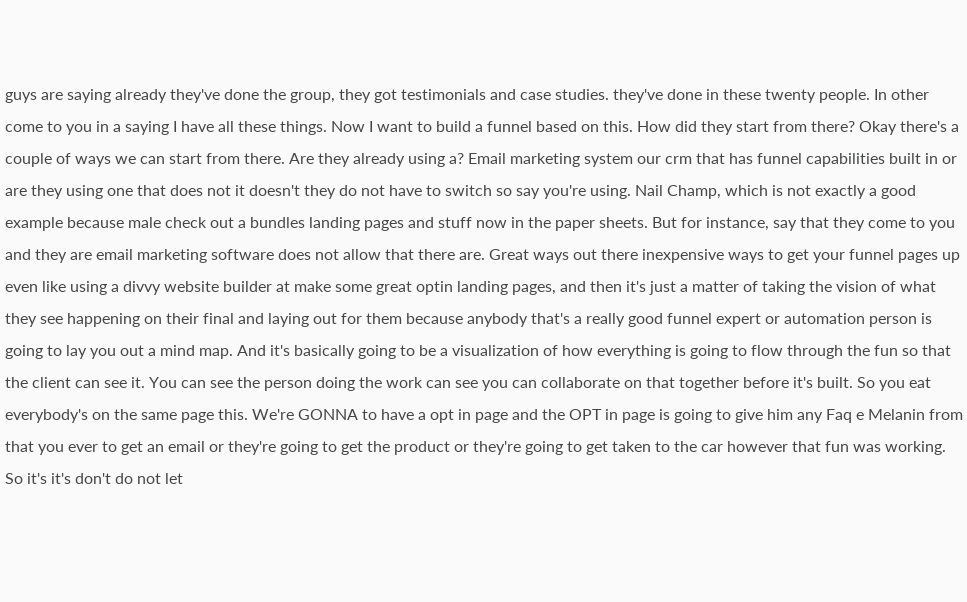guys are saying already they've done the group, they got testimonials and case studies. they've done in these twenty people. In other come to you in a saying I have all these things. Now I want to build a funnel based on this. How did they start from there? Okay there's a couple of ways we can start from there. Are they already using a? Email marketing system our crm that has funnel capabilities built in or are they using one that does not it doesn't they do not have to switch so say you're using. Nail Champ, which is not exactly a good example because male check out a bundles landing pages and stuff now in the paper sheets. But for instance, say that they come to you and they are email marketing software does not allow that there are. Great ways out there inexpensive ways to get your funnel pages up even like using a divvy website builder at make some great optin landing pages, and then it's just a matter of taking the vision of what they see happening on their final and laying out for them because anybody that's a really good funnel expert or automation person is going to lay you out a mind map. And it's basically going to be a visualization of how everything is going to flow through the fun so that the client can see it. You can see the person doing the work can see you can collaborate on that together before it's built. So you eat everybody's on the same page this. We're GONNA to have a opt in page and the OPT in page is going to give him any Faq e Melanin from that you ever to get an email or they're going to get the product or they're going to get taken to the car however that fun was working. So it's it's don't do not let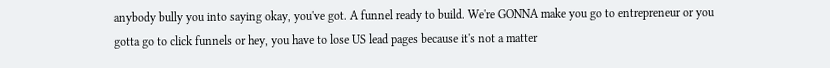anybody bully you into saying okay, you've got. A funnel ready to build. We're GONNA make you go to entrepreneur or you gotta go to click funnels or hey, you have to lose US lead pages because it's not a matter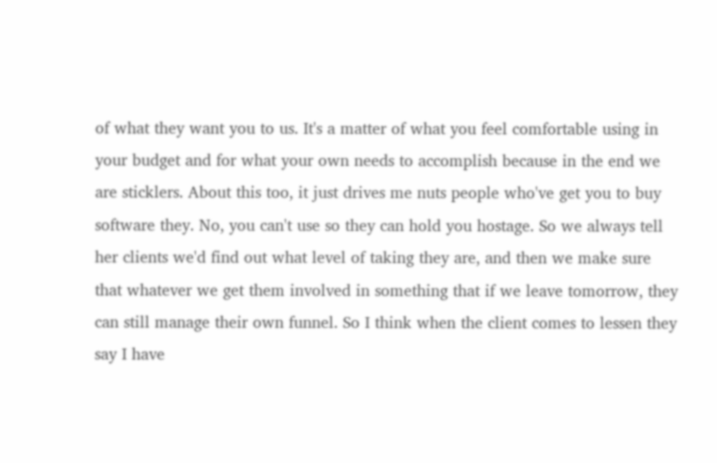of what they want you to us. It's a matter of what you feel comfortable using in your budget and for what your own needs to accomplish because in the end we are sticklers. About this too, it just drives me nuts people who've get you to buy software they. No, you can't use so they can hold you hostage. So we always tell her clients we'd find out what level of taking they are, and then we make sure that whatever we get them involved in something that if we leave tomorrow, they can still manage their own funnel. So I think when the client comes to lessen they say I have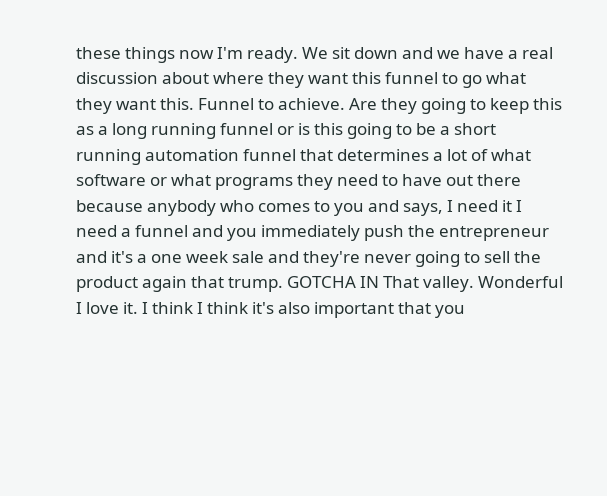these things now I'm ready. We sit down and we have a real discussion about where they want this funnel to go what they want this. Funnel to achieve. Are they going to keep this as a long running funnel or is this going to be a short running automation funnel that determines a lot of what software or what programs they need to have out there because anybody who comes to you and says, I need it I need a funnel and you immediately push the entrepreneur and it's a one week sale and they're never going to sell the product again that trump. GOTCHA IN That valley. Wonderful I love it. I think I think it's also important that you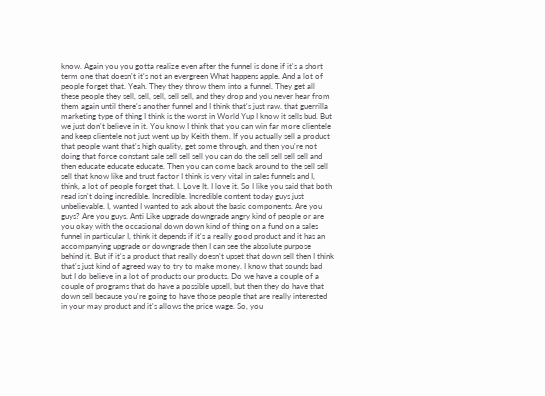know. Again you you gotta realize even after the funnel is done if it's a short term one that doesn't it's not an evergreen What happens apple. And a lot of people forget that. Yeah. They they throw them into a funnel. They get all these people they sell, sell, sell, sell sell, and they drop and you never hear from them again until there's another funnel and I think that's just raw. that guerrilla marketing type of thing I think is the worst in World Yup I know it sells bud. But we just don't believe in it. You know I think that you can win far more clientele and keep clientele not just went up by Keith them. If you actually sell a product that people want that's high quality, get some through, and then you're not doing that force constant sale sell sell sell you can do the sell sell sell sell and then educate educate educate. Then you can come back around to the sell sell sell that know like and trust factor I think is very vital in sales funnels and I, think, a lot of people forget that. I. Love It. I love it. So I like you said that both read isn't doing incredible. Incredible. Incredible content today guys just unbelievable. I, wanted I wanted to ask about the basic components. Are you guys? Are you guys. Anti Like upgrade downgrade angry kind of people or are you okay with the occasional down down kind of thing on a fund on a sales funnel in particular I, think it depends if it's a really good product and it has an accompanying upgrade or downgrade then I can see the absolute purpose behind it. But if it's a product that really doesn't upset that down sell then I think that's just kind of agreed way to try to make money. I know that sounds bad but I do believe in a lot of products our products. Do we have a couple of a couple of programs that do have a possible upsell, but then they do have that down sell because you're going to have those people that are really interested in your may product and it's allows the price wage. So, you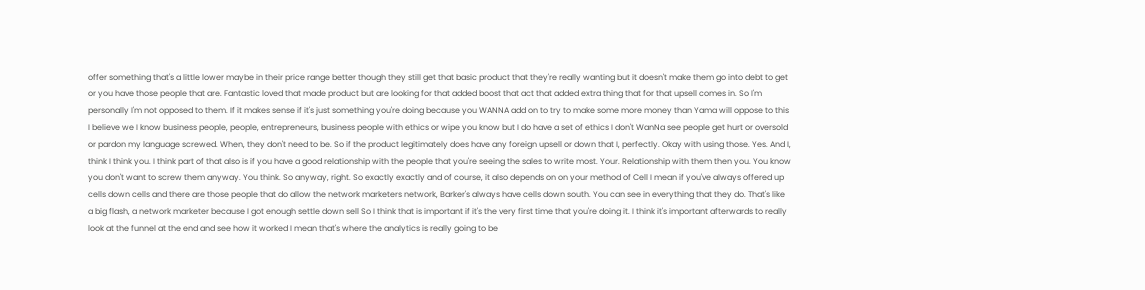offer something that's a little lower maybe in their price range better though they still get that basic product that they're really wanting but it doesn't make them go into debt to get or you have those people that are. Fantastic loved that made product but are looking for that added boost that act that added extra thing that for that upsell comes in. So I'm personally I'm not opposed to them. If it makes sense if it's just something you're doing because you WANNA add on to try to make some more money than Yama will oppose to this I believe we I know business people, people, entrepreneurs, business people with ethics or wipe you know but I do have a set of ethics I don't WanNa see people get hurt or oversold or pardon my language screwed. When, they don't need to be. So if the product legitimately does have any foreign upsell or down that I, perfectly. Okay with using those. Yes. And I, think I think you. I think part of that also is if you have a good relationship with the people that you're seeing the sales to write most. Your. Relationship with them then you. You know you don't want to screw them anyway. You think. So anyway, right. So exactly exactly and of course, it also depends on on your method of Cell I mean if you've always offered up cells down cells and there are those people that do allow the network marketers network, Barker's always have cells down south. You can see in everything that they do. That's like a big flash, a network marketer because I got enough settle down sell So I think that is important if it's the very first time that you're doing it. I think it's important afterwards to really look at the funnel at the end and see how it worked I mean that's where the analytics is really going to be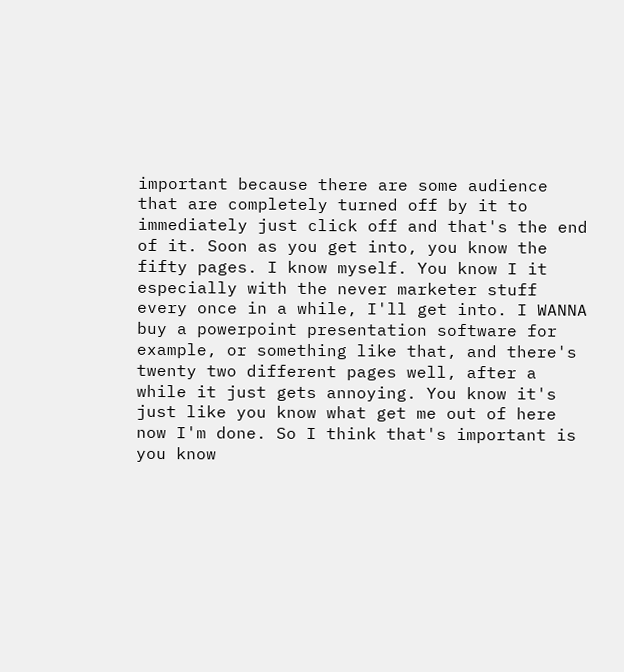important because there are some audience that are completely turned off by it to immediately just click off and that's the end of it. Soon as you get into, you know the fifty pages. I know myself. You know I it especially with the never marketer stuff every once in a while, I'll get into. I WANNA buy a powerpoint presentation software for example, or something like that, and there's twenty two different pages well, after a while it just gets annoying. You know it's just like you know what get me out of here now I'm done. So I think that's important is you know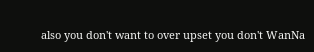also you don't want to over upset you don't WanNa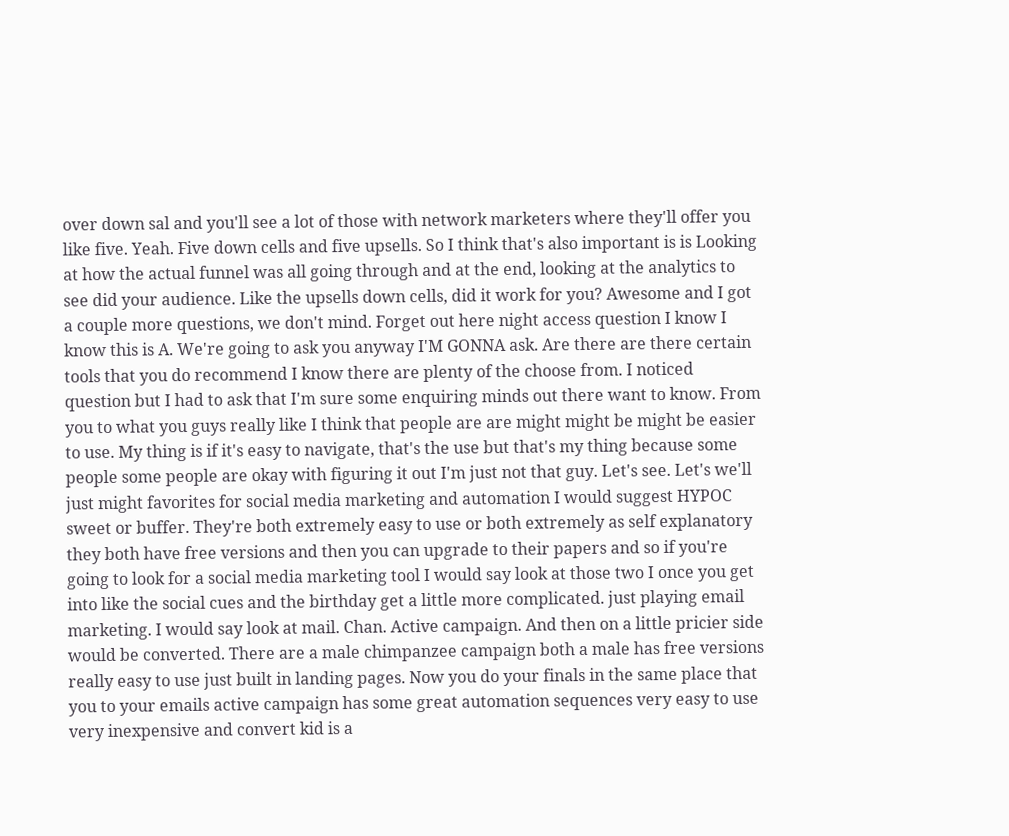over down sal and you'll see a lot of those with network marketers where they'll offer you like five. Yeah. Five down cells and five upsells. So I think that's also important is is Looking at how the actual funnel was all going through and at the end, looking at the analytics to see did your audience. Like the upsells down cells, did it work for you? Awesome and I got a couple more questions, we don't mind. Forget out here night access question I know I know this is A. We're going to ask you anyway I'M GONNA ask. Are there are there certain tools that you do recommend I know there are plenty of the choose from. I noticed question but I had to ask that I'm sure some enquiring minds out there want to know. From you to what you guys really like I think that people are are might might be might be easier to use. My thing is if it's easy to navigate, that's the use but that's my thing because some people some people are okay with figuring it out I'm just not that guy. Let's see. Let's we'll just might favorites for social media marketing and automation I would suggest HYPOC sweet or buffer. They're both extremely easy to use or both extremely as self explanatory they both have free versions and then you can upgrade to their papers and so if you're going to look for a social media marketing tool I would say look at those two I once you get into like the social cues and the birthday get a little more complicated. just playing email marketing. I would say look at mail. Chan. Active campaign. And then on a little pricier side would be converted. There are a male chimpanzee campaign both a male has free versions really easy to use just built in landing pages. Now you do your finals in the same place that you to your emails active campaign has some great automation sequences very easy to use very inexpensive and convert kid is a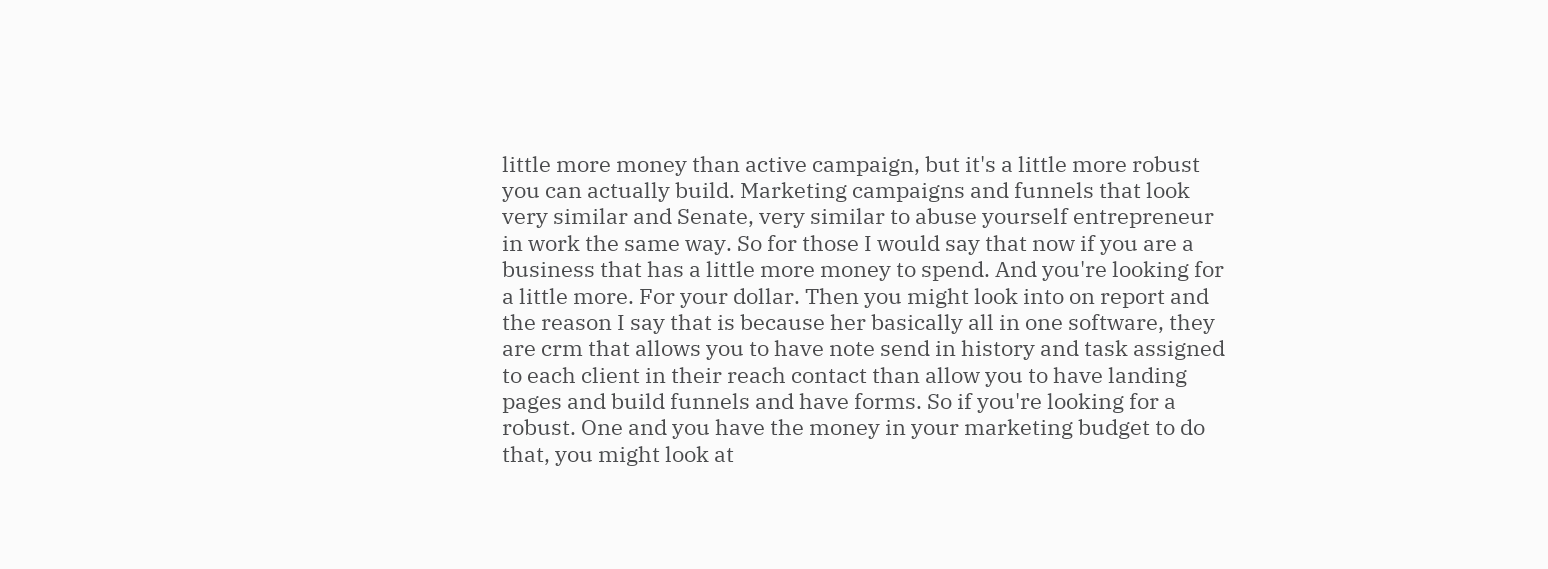little more money than active campaign, but it's a little more robust you can actually build. Marketing campaigns and funnels that look very similar and Senate, very similar to abuse yourself entrepreneur in work the same way. So for those I would say that now if you are a business that has a little more money to spend. And you're looking for a little more. For your dollar. Then you might look into on report and the reason I say that is because her basically all in one software, they are crm that allows you to have note send in history and task assigned to each client in their reach contact than allow you to have landing pages and build funnels and have forms. So if you're looking for a robust. One and you have the money in your marketing budget to do that, you might look at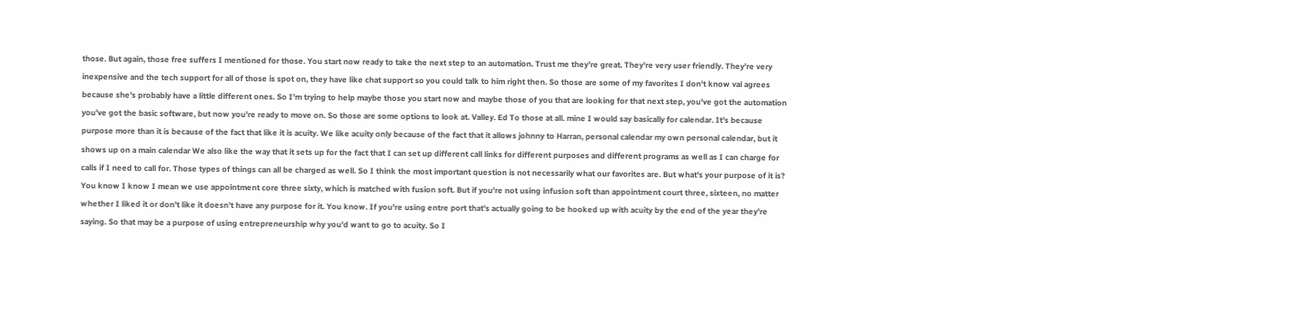those. But again, those free suffers I mentioned for those. You start now ready to take the next step to an automation. Trust me they're great. They're very user friendly. They're very inexpensive and the tech support for all of those is spot on, they have like chat support so you could talk to him right then. So those are some of my favorites I don't know val agrees because she's probably have a little different ones. So I'm trying to help maybe those you start now and maybe those of you that are looking for that next step, you've got the automation you've got the basic software, but now you're ready to move on. So those are some options to look at. Valley. Ed To those at all. mine I would say basically for calendar. It's because purpose more than it is because of the fact that like it is acuity. We like acuity only because of the fact that it allows johnny to Harran, personal calendar my own personal calendar, but it shows up on a main calendar We also like the way that it sets up for the fact that I can set up different call links for different purposes and different programs as well as I can charge for calls if I need to call for. Those types of things can all be charged as well. So I think the most important question is not necessarily what our favorites are. But what's your purpose of it is? You know I know I mean we use appointment core three sixty, which is matched with fusion soft. But if you're not using infusion soft than appointment court three, sixteen, no matter whether I liked it or don't like it doesn't have any purpose for it. You know. If you're using entre port that's actually going to be hooked up with acuity by the end of the year they're saying. So that may be a purpose of using entrepreneurship why you'd want to go to acuity. So I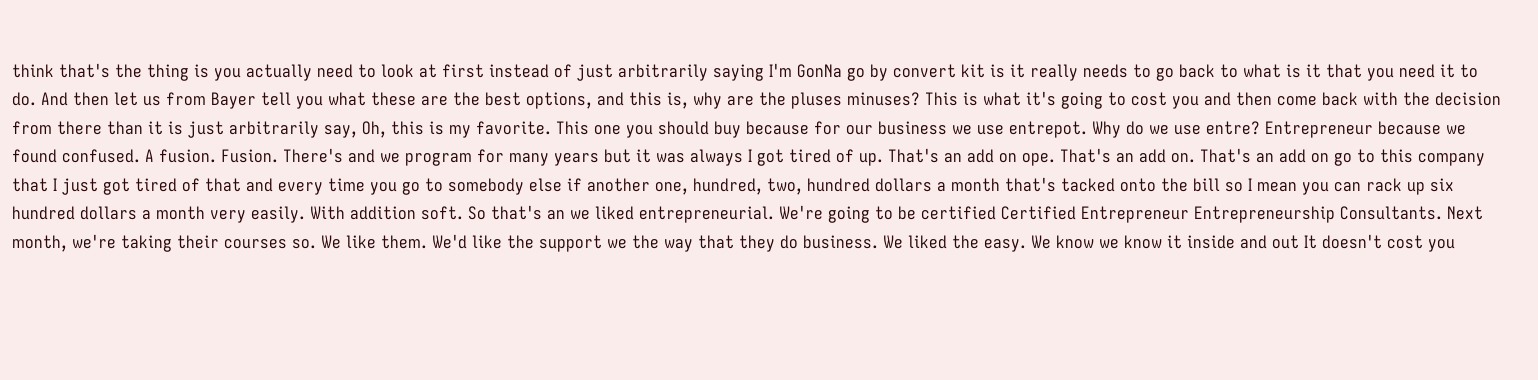think that's the thing is you actually need to look at first instead of just arbitrarily saying I'm GonNa go by convert kit is it really needs to go back to what is it that you need it to do. And then let us from Bayer tell you what these are the best options, and this is, why are the pluses minuses? This is what it's going to cost you and then come back with the decision from there than it is just arbitrarily say, Oh, this is my favorite. This one you should buy because for our business we use entrepot. Why do we use entre? Entrepreneur because we found confused. A fusion. Fusion. There's and we program for many years but it was always I got tired of up. That's an add on ope. That's an add on. That's an add on go to this company that I just got tired of that and every time you go to somebody else if another one, hundred, two, hundred dollars a month that's tacked onto the bill so I mean you can rack up six hundred dollars a month very easily. With addition soft. So that's an we liked entrepreneurial. We're going to be certified Certified Entrepreneur Entrepreneurship Consultants. Next month, we're taking their courses so. We like them. We'd like the support we the way that they do business. We liked the easy. We know we know it inside and out It doesn't cost you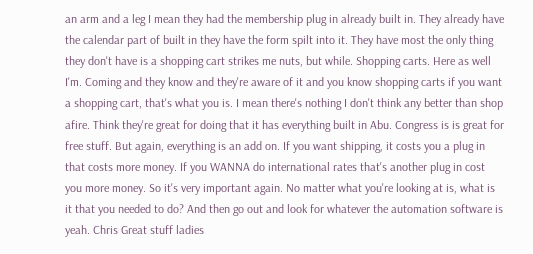an arm and a leg I mean they had the membership plug in already built in. They already have the calendar part of built in they have the form spilt into it. They have most the only thing they don't have is a shopping cart strikes me nuts, but while. Shopping carts. Here as well I'm. Coming and they know and they're aware of it and you know shopping carts if you want a shopping cart, that's what you is. I mean there's nothing I don't think any better than shop afire. Think they're great for doing that it has everything built in Abu. Congress is is great for free stuff. But again, everything is an add on. If you want shipping, it costs you a plug in that costs more money. If you WANNA do international rates that's another plug in cost you more money. So it's very important again. No matter what you're looking at is, what is it that you needed to do? And then go out and look for whatever the automation software is yeah. Chris Great stuff ladies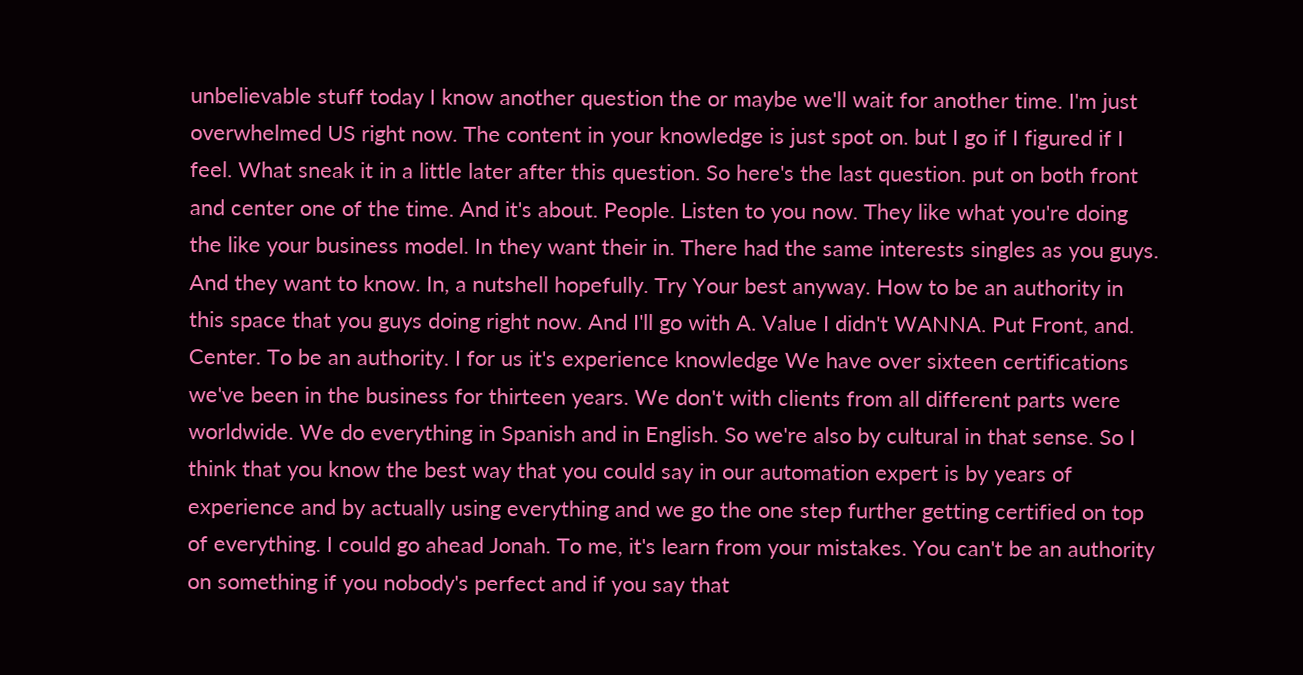unbelievable stuff today I know another question the or maybe we'll wait for another time. I'm just overwhelmed US right now. The content in your knowledge is just spot on. but I go if I figured if I feel. What sneak it in a little later after this question. So here's the last question. put on both front and center one of the time. And it's about. People. Listen to you now. They like what you're doing the like your business model. In they want their in. There had the same interests singles as you guys. And they want to know. In, a nutshell hopefully. Try Your best anyway. How to be an authority in this space that you guys doing right now. And I'll go with A. Value I didn't WANNA. Put Front, and. Center. To be an authority. I for us it's experience knowledge We have over sixteen certifications we've been in the business for thirteen years. We don't with clients from all different parts were worldwide. We do everything in Spanish and in English. So we're also by cultural in that sense. So I think that you know the best way that you could say in our automation expert is by years of experience and by actually using everything and we go the one step further getting certified on top of everything. I could go ahead Jonah. To me, it's learn from your mistakes. You can't be an authority on something if you nobody's perfect and if you say that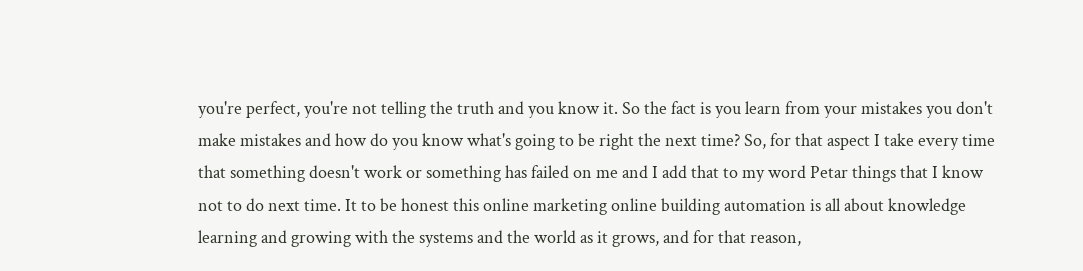you're perfect, you're not telling the truth and you know it. So the fact is you learn from your mistakes you don't make mistakes and how do you know what's going to be right the next time? So, for that aspect I take every time that something doesn't work or something has failed on me and I add that to my word Petar things that I know not to do next time. It to be honest this online marketing online building automation is all about knowledge learning and growing with the systems and the world as it grows, and for that reason,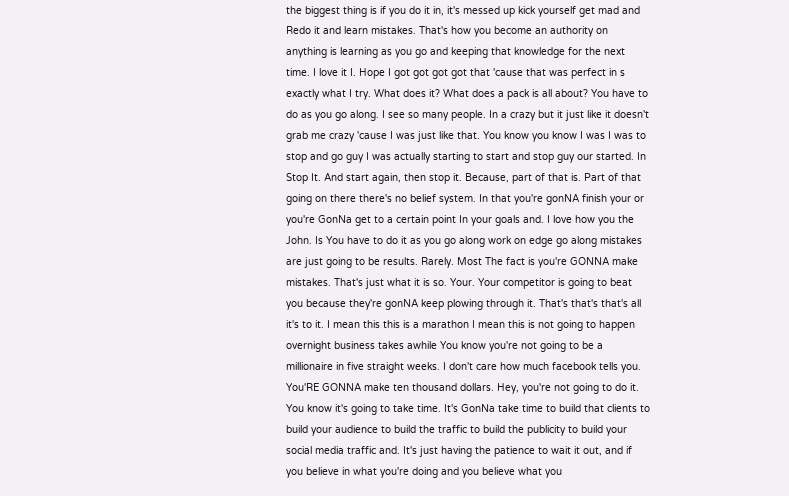the biggest thing is if you do it in, it's messed up kick yourself get mad and Redo it and learn mistakes. That's how you become an authority on anything is learning as you go and keeping that knowledge for the next time. I love it I. Hope I got got got got that 'cause that was perfect in s exactly what I try. What does it? What does a pack is all about? You have to do as you go along. I see so many people. In a crazy but it just like it doesn't grab me crazy 'cause I was just like that. You know you know I was I was to stop and go guy I was actually starting to start and stop guy our started. In Stop It. And start again, then stop it. Because, part of that is. Part of that going on there there's no belief system. In that you're gonNA finish your or you're GonNa get to a certain point In your goals and. I love how you the John. Is You have to do it as you go along work on edge go along mistakes are just going to be results. Rarely. Most The fact is you're GONNA make mistakes. That's just what it is so. Your. Your competitor is going to beat you because they're gonNA keep plowing through it. That's that's that's all it's to it. I mean this this is a marathon I mean this is not going to happen overnight business takes awhile You know you're not going to be a millionaire in five straight weeks. I don't care how much facebook tells you. You'RE GONNA make ten thousand dollars. Hey, you're not going to do it. You know it's going to take time. It's GonNa take time to build that clients to build your audience to build the traffic to build the publicity to build your social media traffic and. It's just having the patience to wait it out, and if you believe in what you're doing and you believe what you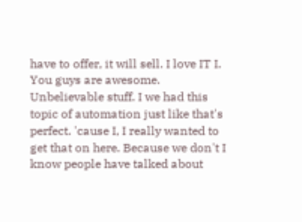have to offer, it will sell. I love IT I. You guys are awesome. Unbelievable stuff. I we had this topic of automation just like that's perfect. 'cause I, I really wanted to get that on here. Because we don't I know people have talked about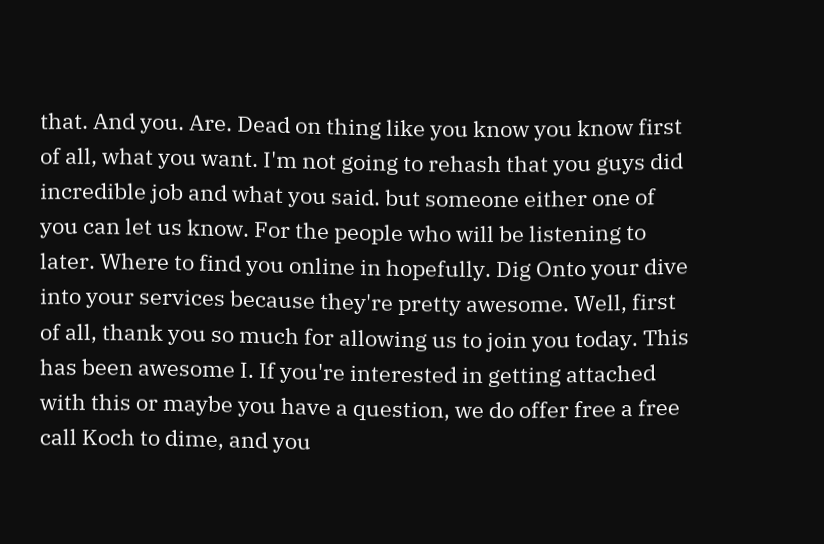that. And you. Are. Dead on thing like you know you know first of all, what you want. I'm not going to rehash that you guys did incredible job and what you said. but someone either one of you can let us know. For the people who will be listening to later. Where to find you online in hopefully. Dig Onto your dive into your services because they're pretty awesome. Well, first of all, thank you so much for allowing us to join you today. This has been awesome I. If you're interested in getting attached with this or maybe you have a question, we do offer free a free call Koch to dime, and you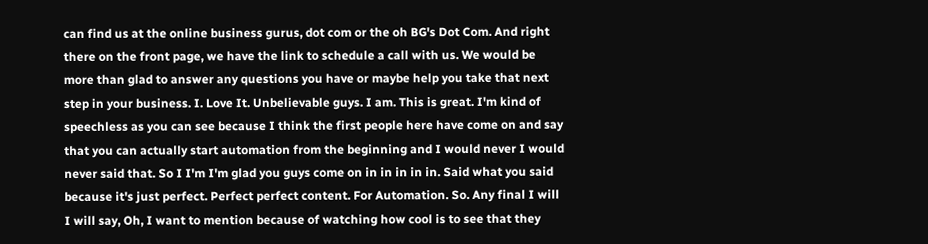can find us at the online business gurus, dot com or the oh BG's Dot Com. And right there on the front page, we have the link to schedule a call with us. We would be more than glad to answer any questions you have or maybe help you take that next step in your business. I. Love It. Unbelievable guys. I am. This is great. I'm kind of speechless as you can see because I think the first people here have come on and say that you can actually start automation from the beginning and I would never I would never said that. So I I'm I'm glad you guys come on in in in in in. Said what you said because it's just perfect. Perfect perfect content. For Automation. So. Any final I will I will say, Oh, I want to mention because of watching how cool is to see that they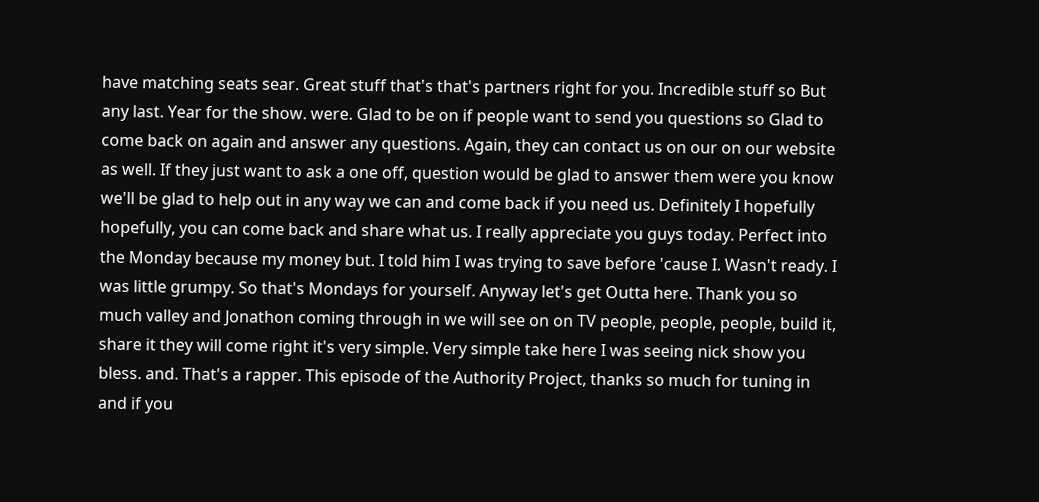have matching seats sear. Great stuff that's that's partners right for you. Incredible stuff so But any last. Year for the show. were. Glad to be on if people want to send you questions so Glad to come back on again and answer any questions. Again, they can contact us on our on our website as well. If they just want to ask a one off, question would be glad to answer them were you know we'll be glad to help out in any way we can and come back if you need us. Definitely I hopefully hopefully, you can come back and share what us. I really appreciate you guys today. Perfect into the Monday because my money but. I told him I was trying to save before 'cause I. Wasn't ready. I was little grumpy. So that's Mondays for yourself. Anyway let's get Outta here. Thank you so much valley and Jonathon coming through in we will see on on TV people, people, people, build it, share it they will come right it's very simple. Very simple take here I was seeing nick show you bless. and. That's a rapper. This episode of the Authority Project, thanks so much for tuning in and if you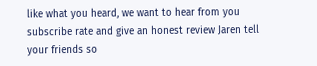like what you heard, we want to hear from you subscribe rate and give an honest review Jaren tell your friends so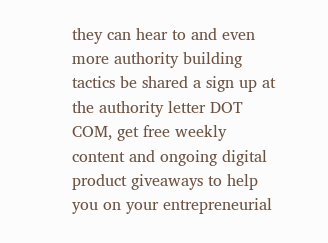they can hear to and even more authority building tactics be shared a sign up at the authority letter DOT COM, get free weekly content and ongoing digital product giveaways to help you on your entrepreneurial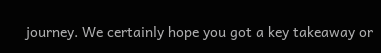journey. We certainly hope you got a key takeaway or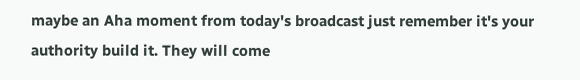maybe an Aha moment from today's broadcast just remember it's your authority build it. They will come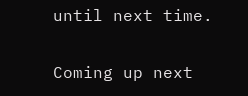until next time.

Coming up next